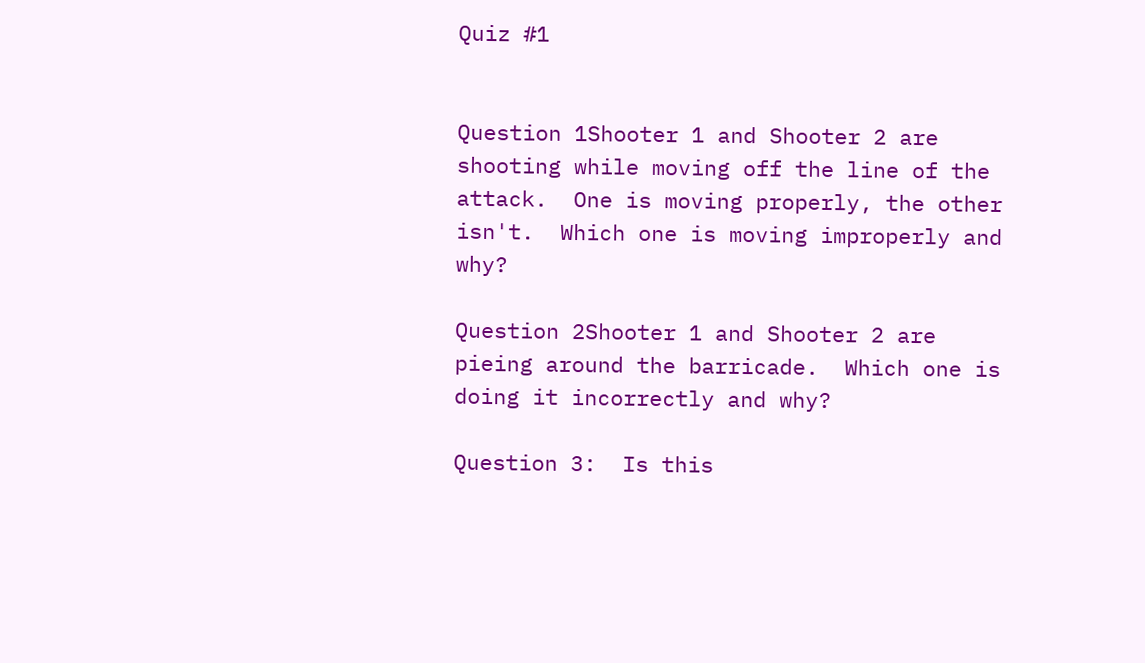Quiz #1


Question 1Shooter 1 and Shooter 2 are shooting while moving off the line of the attack.  One is moving properly, the other isn't.  Which one is moving improperly and why?

Question 2Shooter 1 and Shooter 2 are pieing around the barricade.  Which one is doing it incorrectly and why?

Question 3:  Is this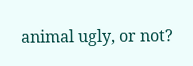animal ugly, or not?